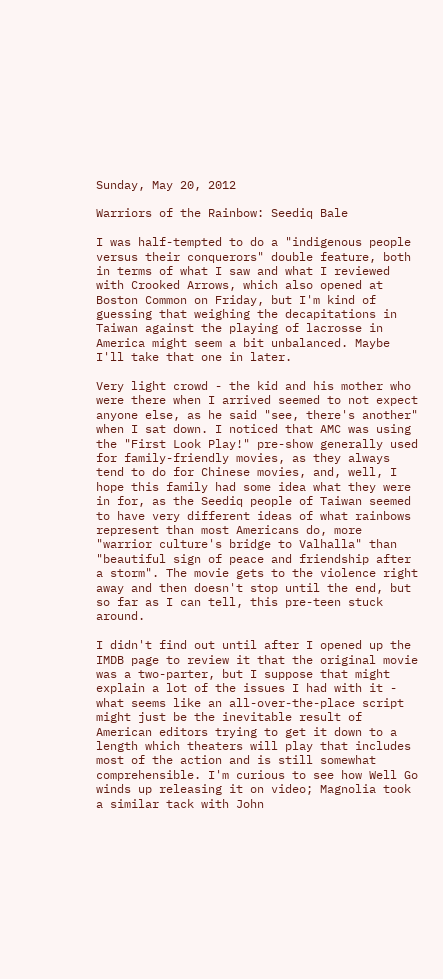Sunday, May 20, 2012

Warriors of the Rainbow: Seediq Bale

I was half-tempted to do a "indigenous people versus their conquerors" double feature, both in terms of what I saw and what I reviewed with Crooked Arrows, which also opened at Boston Common on Friday, but I'm kind of guessing that weighing the decapitations in Taiwan against the playing of lacrosse in America might seem a bit unbalanced. Maybe I'll take that one in later.

Very light crowd - the kid and his mother who were there when I arrived seemed to not expect anyone else, as he said "see, there's another" when I sat down. I noticed that AMC was using the "First Look Play!" pre-show generally used for family-friendly movies, as they always tend to do for Chinese movies, and, well, I hope this family had some idea what they were in for, as the Seediq people of Taiwan seemed to have very different ideas of what rainbows represent than most Americans do, more "warrior culture's bridge to Valhalla" than "beautiful sign of peace and friendship after a storm". The movie gets to the violence right away and then doesn't stop until the end, but so far as I can tell, this pre-teen stuck around.

I didn't find out until after I opened up the IMDB page to review it that the original movie was a two-parter, but I suppose that might explain a lot of the issues I had with it - what seems like an all-over-the-place script might just be the inevitable result of American editors trying to get it down to a length which theaters will play that includes most of the action and is still somewhat comprehensible. I'm curious to see how Well Go winds up releasing it on video; Magnolia took a similar tack with John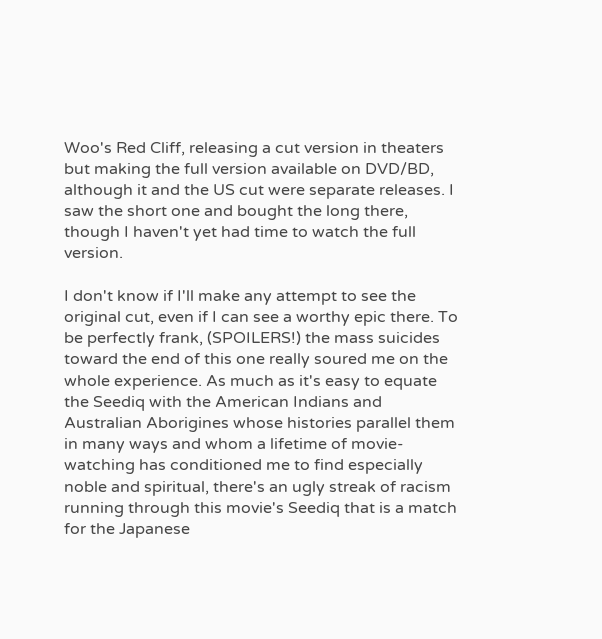Woo's Red Cliff, releasing a cut version in theaters but making the full version available on DVD/BD, although it and the US cut were separate releases. I saw the short one and bought the long there, though I haven't yet had time to watch the full version.

I don't know if I'll make any attempt to see the original cut, even if I can see a worthy epic there. To be perfectly frank, (SPOILERS!) the mass suicides toward the end of this one really soured me on the whole experience. As much as it's easy to equate the Seediq with the American Indians and Australian Aborigines whose histories parallel them in many ways and whom a lifetime of movie-watching has conditioned me to find especially noble and spiritual, there's an ugly streak of racism running through this movie's Seediq that is a match for the Japanese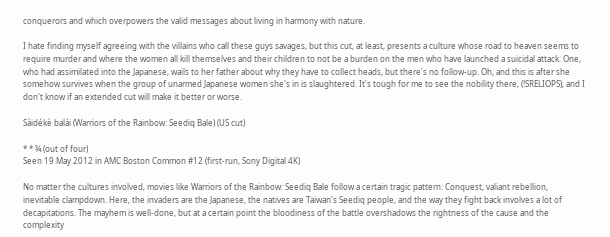conquerors and which overpowers the valid messages about living in harmony with nature.

I hate finding myself agreeing with the villains who call these guys savages, but this cut, at least, presents a culture whose road to heaven seems to require murder and where the women all kill themselves and their children to not be a burden on the men who have launched a suicidal attack. One, who had assimilated into the Japanese, wails to her father about why they have to collect heads, but there's no follow-up. Oh, and this is after she somehow survives when the group of unarmed Japanese women she's in is slaughtered. It's tough for me to see the nobility there, (!SRELIOPS), and I don't know if an extended cut will make it better or worse.

Sàidékè balái (Warriors of the Rainbow: Seediq Bale) (US cut)

* * ¾ (out of four)
Seen 19 May 2012 in AMC Boston Common #12 (first-run, Sony Digital 4K)

No matter the cultures involved, movies like Warriors of the Rainbow: Seediq Bale follow a certain tragic pattern: Conquest, valiant rebellion, inevitable clampdown. Here, the invaders are the Japanese, the natives are Taiwan's Seediq people, and the way they fight back involves a lot of decapitations. The mayhem is well-done, but at a certain point the bloodiness of the battle overshadows the rightness of the cause and the complexity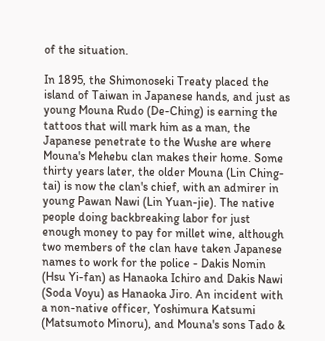of the situation.

In 1895, the Shimonoseki Treaty placed the island of Taiwan in Japanese hands, and just as young Mouna Rudo (De-Ching) is earning the tattoos that will mark him as a man, the Japanese penetrate to the Wushe are where Mouna's Mehebu clan makes their home. Some thirty years later, the older Mouna (Lin Ching-tai) is now the clan's chief, with an admirer in young Pawan Nawi (Lin Yuan-jie). The native people doing backbreaking labor for just enough money to pay for millet wine, although two members of the clan have taken Japanese names to work for the police - Dakis Nomin (Hsu Yi-fan) as Hanaoka Ichiro and Dakis Nawi (Soda Voyu) as Hanaoka Jiro. An incident with a non-native officer, Yoshimura Katsumi (Matsumoto Minoru), and Mouna's sons Tado &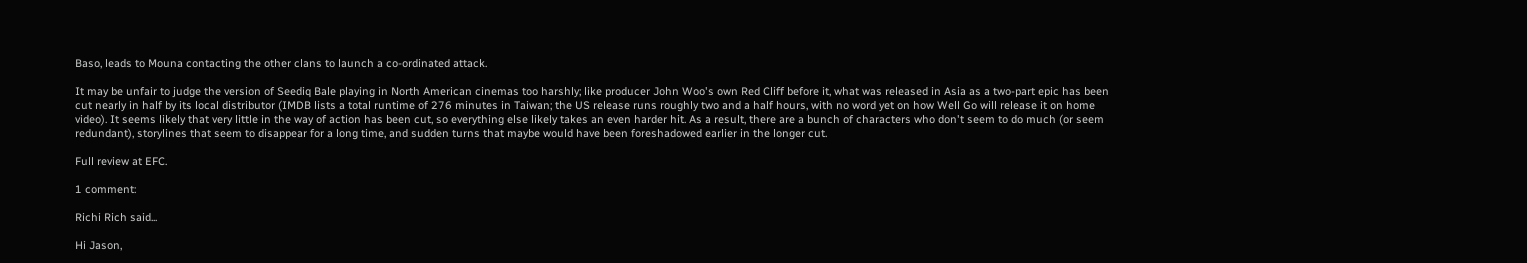Baso, leads to Mouna contacting the other clans to launch a co-ordinated attack.

It may be unfair to judge the version of Seediq Bale playing in North American cinemas too harshly; like producer John Woo's own Red Cliff before it, what was released in Asia as a two-part epic has been cut nearly in half by its local distributor (IMDB lists a total runtime of 276 minutes in Taiwan; the US release runs roughly two and a half hours, with no word yet on how Well Go will release it on home video). It seems likely that very little in the way of action has been cut, so everything else likely takes an even harder hit. As a result, there are a bunch of characters who don't seem to do much (or seem redundant), storylines that seem to disappear for a long time, and sudden turns that maybe would have been foreshadowed earlier in the longer cut.

Full review at EFC.

1 comment:

Richi Rich said...

Hi Jason,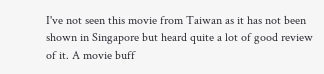I've not seen this movie from Taiwan as it has not been shown in Singapore but heard quite a lot of good review of it. A movie buff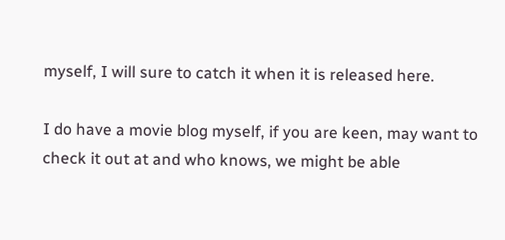myself, I will sure to catch it when it is released here.

I do have a movie blog myself, if you are keen, may want to check it out at and who knows, we might be able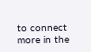to connect more in the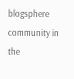blogsphere community in the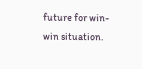future for win-win situation.